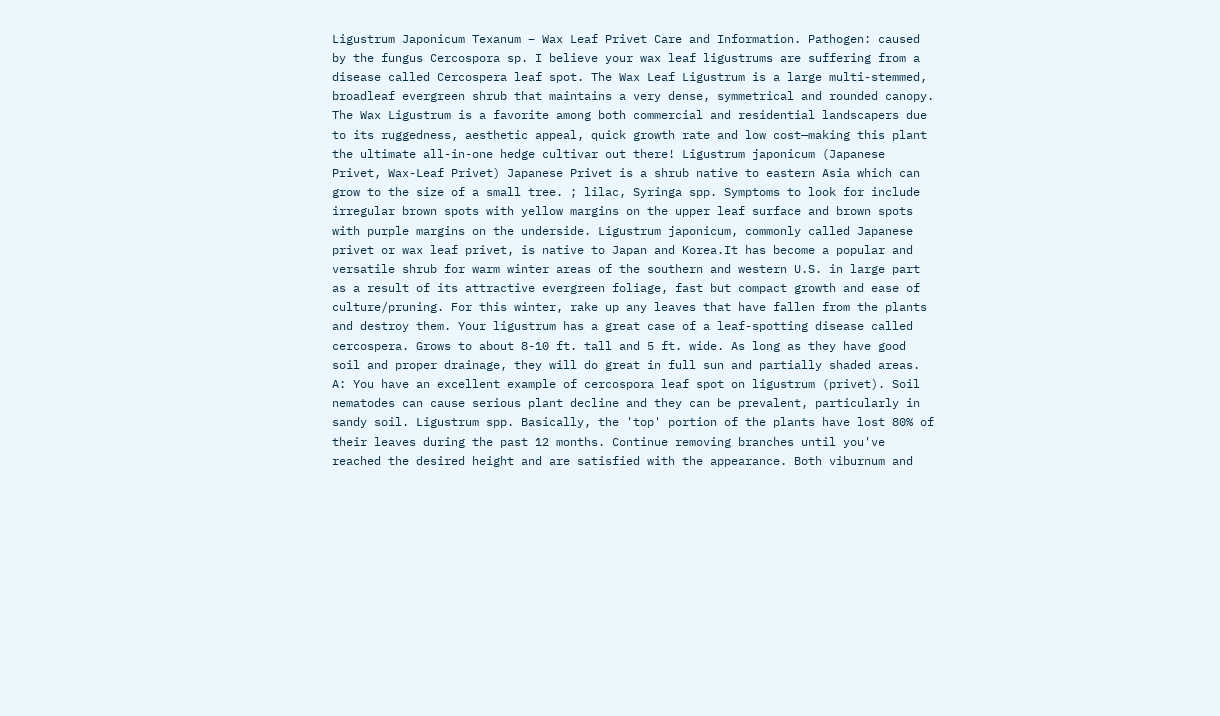Ligustrum Japonicum Texanum – Wax Leaf Privet Care and Information. Pathogen: caused by the fungus Cercospora sp. I believe your wax leaf ligustrums are suffering from a disease called Cercospera leaf spot. The Wax Leaf Ligustrum is a large multi-stemmed, broadleaf evergreen shrub that maintains a very dense, symmetrical and rounded canopy. The Wax Ligustrum is a favorite among both commercial and residential landscapers due to its ruggedness, aesthetic appeal, quick growth rate and low cost—making this plant the ultimate all-in-one hedge cultivar out there! Ligustrum japonicum (Japanese Privet, Wax-Leaf Privet) Japanese Privet is a shrub native to eastern Asia which can grow to the size of a small tree. ; lilac, Syringa spp. Symptoms to look for include irregular brown spots with yellow margins on the upper leaf surface and brown spots with purple margins on the underside. Ligustrum japonicum, commonly called Japanese privet or wax leaf privet, is native to Japan and Korea.It has become a popular and versatile shrub for warm winter areas of the southern and western U.S. in large part as a result of its attractive evergreen foliage, fast but compact growth and ease of culture/pruning. For this winter, rake up any leaves that have fallen from the plants and destroy them. Your ligustrum has a great case of a leaf-spotting disease called cercospera. Grows to about 8-10 ft. tall and 5 ft. wide. As long as they have good soil and proper drainage, they will do great in full sun and partially shaded areas. A: You have an excellent example of cercospora leaf spot on ligustrum (privet). Soil nematodes can cause serious plant decline and they can be prevalent, particularly in sandy soil. Ligustrum spp. Basically, the 'top' portion of the plants have lost 80% of their leaves during the past 12 months. Continue removing branches until you've reached the desired height and are satisfied with the appearance. Both viburnum and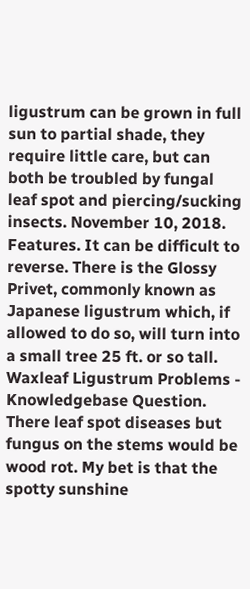ligustrum can be grown in full sun to partial shade, they require little care, but can both be troubled by fungal leaf spot and piercing/sucking insects. November 10, 2018. Features. It can be difficult to reverse. There is the Glossy Privet, commonly known as Japanese ligustrum which, if allowed to do so, will turn into a small tree 25 ft. or so tall. Waxleaf Ligustrum Problems - Knowledgebase Question. There leaf spot diseases but fungus on the stems would be wood rot. My bet is that the spotty sunshine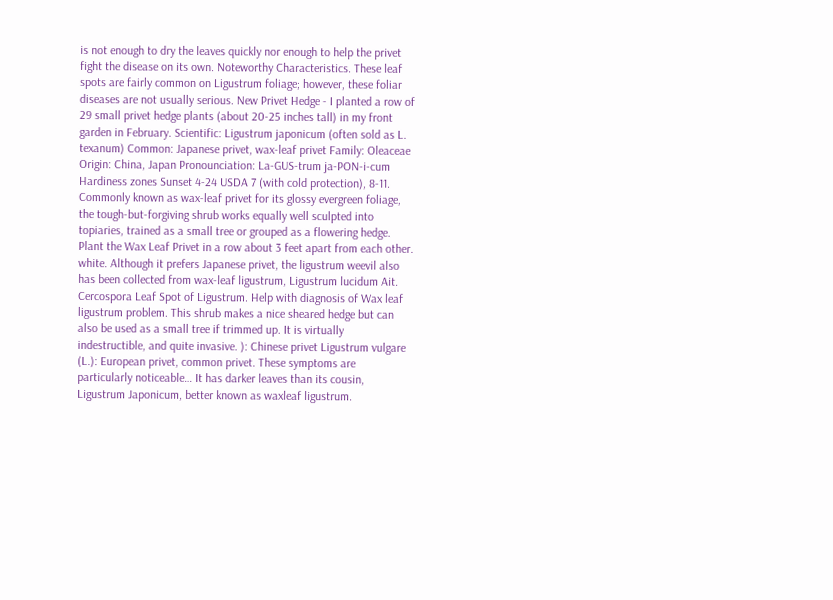is not enough to dry the leaves quickly nor enough to help the privet fight the disease on its own. Noteworthy Characteristics. These leaf spots are fairly common on Ligustrum foliage; however, these foliar diseases are not usually serious. New Privet Hedge - I planted a row of 29 small privet hedge plants (about 20-25 inches tall) in my front garden in February. Scientific: Ligustrum japonicum (often sold as L. texanum) Common: Japanese privet, wax-leaf privet Family: Oleaceae Origin: China, Japan Pronounciation: La-GUS-trum ja-PON-i-cum Hardiness zones Sunset 4-24 USDA 7 (with cold protection), 8-11. Commonly known as wax-leaf privet for its glossy evergreen foliage, the tough-but-forgiving shrub works equally well sculpted into topiaries, trained as a small tree or grouped as a flowering hedge. Plant the Wax Leaf Privet in a row about 3 feet apart from each other. white. Although it prefers Japanese privet, the ligustrum weevil also has been collected from wax-leaf ligustrum, Ligustrum lucidum Ait. Cercospora Leaf Spot of Ligustrum. Help with diagnosis of Wax leaf ligustrum problem. This shrub makes a nice sheared hedge but can also be used as a small tree if trimmed up. It is virtually indestructible, and quite invasive. ): Chinese privet Ligustrum vulgare (L.): European privet, common privet. These symptoms are particularly noticeable… It has darker leaves than its cousin, Ligustrum Japonicum, better known as waxleaf ligustrum.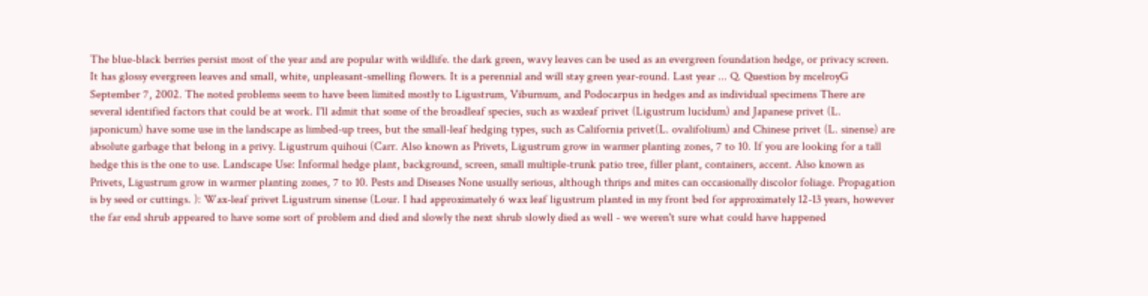The blue-black berries persist most of the year and are popular with wildlife. the dark green, wavy leaves can be used as an evergreen foundation hedge, or privacy screen. It has glossy evergreen leaves and small, white, unpleasant-smelling flowers. It is a perennial and will stay green year-round. Last year ... Q. Question by mcelroyG September 7, 2002. The noted problems seem to have been limited mostly to Ligustrum, Viburnum, and Podocarpus in hedges and as individual specimens There are several identified factors that could be at work. I'll admit that some of the broadleaf species, such as waxleaf privet (Ligustrum lucidum) and Japanese privet (L. japonicum) have some use in the landscape as limbed-up trees, but the small-leaf hedging types, such as California privet(L. ovalifolium) and Chinese privet (L. sinense) are absolute garbage that belong in a privy. Ligustrum quihoui (Carr. Also known as Privets, Ligustrum grow in warmer planting zones, 7 to 10. If you are looking for a tall hedge this is the one to use. Landscape Use: Informal hedge plant, background, screen, small multiple-trunk patio tree, filler plant, containers, accent. Also known as Privets, Ligustrum grow in warmer planting zones, 7 to 10. Pests and Diseases None usually serious, although thrips and mites can occasionally discolor foliage. Propagation is by seed or cuttings. ): Wax-leaf privet Ligustrum sinense (Lour. I had approximately 6 wax leaf ligustrum planted in my front bed for approximately 12-13 years, however the far end shrub appeared to have some sort of problem and died and slowly the next shrub slowly died as well - we weren't sure what could have happened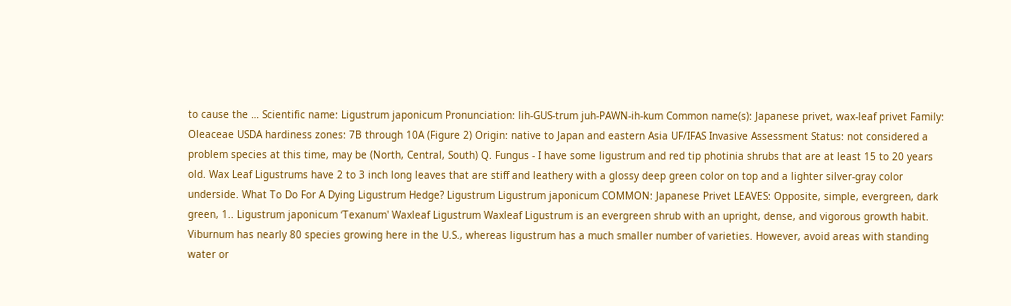to cause the … Scientific name: Ligustrum japonicum Pronunciation: lih-GUS-trum juh-PAWN-ih-kum Common name(s): Japanese privet, wax-leaf privet Family: Oleaceae USDA hardiness zones: 7B through 10A (Figure 2) Origin: native to Japan and eastern Asia UF/IFAS Invasive Assessment Status: not considered a problem species at this time, may be (North, Central, South) Q. Fungus - I have some ligustrum and red tip photinia shrubs that are at least 15 to 20 years old. Wax Leaf Ligustrums have 2 to 3 inch long leaves that are stiff and leathery with a glossy deep green color on top and a lighter silver-gray color underside. What To Do For A Dying Ligustrum Hedge? Ligustrum Ligustrum japonicum COMMON: Japanese Privet LEAVES: Opposite, simple, evergreen, dark green, 1.. Ligustrum japonicum ‘Texanum' Waxleaf Ligustrum Waxleaf Ligustrum is an evergreen shrub with an upright, dense, and vigorous growth habit. Viburnum has nearly 80 species growing here in the U.S., whereas ligustrum has a much smaller number of varieties. However, avoid areas with standing water or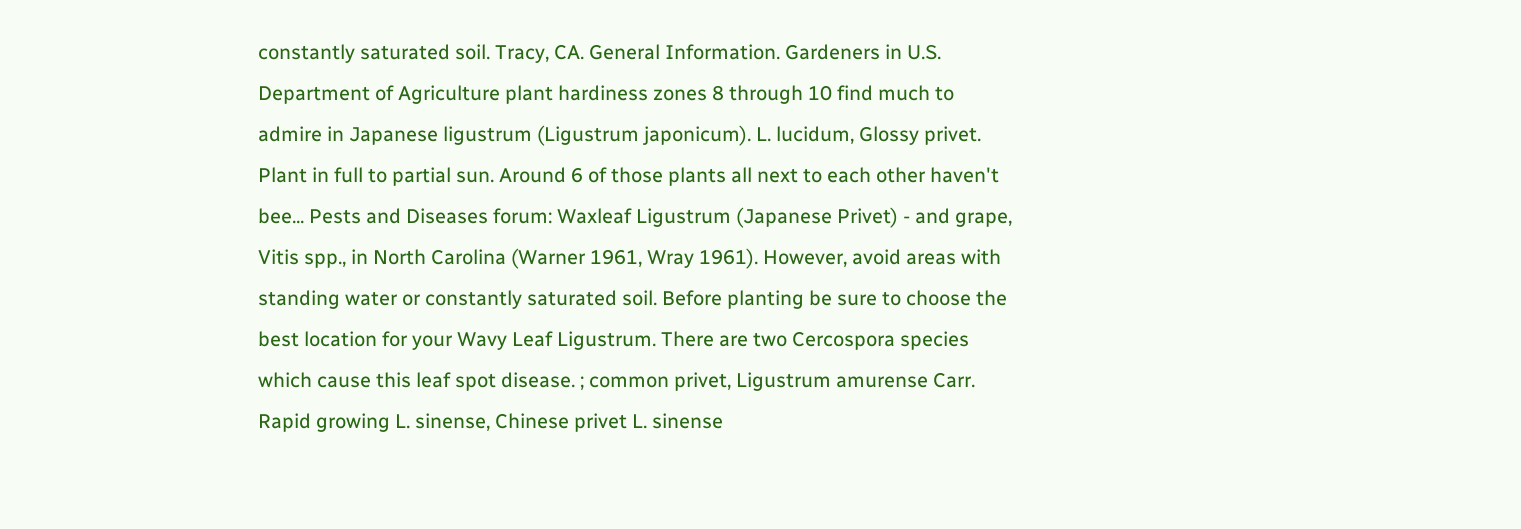constantly saturated soil. Tracy, CA. General Information. Gardeners in U.S. Department of Agriculture plant hardiness zones 8 through 10 find much to admire in Japanese ligustrum (Ligustrum japonicum). L. lucidum, Glossy privet. Plant in full to partial sun. Around 6 of those plants all next to each other haven't bee... Pests and Diseases forum: Waxleaf Ligustrum (Japanese Privet) - and grape, Vitis spp., in North Carolina (Warner 1961, Wray 1961). However, avoid areas with standing water or constantly saturated soil. Before planting be sure to choose the best location for your Wavy Leaf Ligustrum. There are two Cercospora species which cause this leaf spot disease. ; common privet, Ligustrum amurense Carr. Rapid growing L. sinense, Chinese privet L. sinense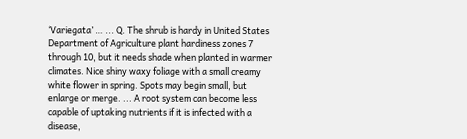‘Variegata’ … ... Q. The shrub is hardy in United States Department of Agriculture plant hardiness zones 7 through 10, but it needs shade when planted in warmer climates. Nice shiny waxy foliage with a small creamy white flower in spring. Spots may begin small, but enlarge or merge. ... A root system can become less capable of uptaking nutrients if it is infected with a disease,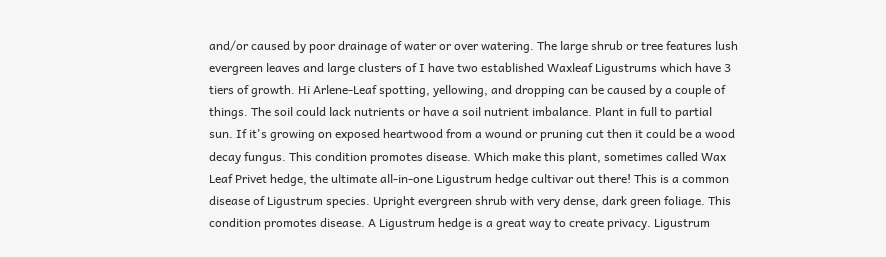and/or caused by poor drainage of water or over watering. The large shrub or tree features lush evergreen leaves and large clusters of I have two established Waxleaf Ligustrums which have 3 tiers of growth. Hi Arlene-Leaf spotting, yellowing, and dropping can be caused by a couple of things. The soil could lack nutrients or have a soil nutrient imbalance. Plant in full to partial sun. If it's growing on exposed heartwood from a wound or pruning cut then it could be a wood decay fungus. This condition promotes disease. Which make this plant, sometimes called Wax Leaf Privet hedge, the ultimate all-in-one Ligustrum hedge cultivar out there! This is a common disease of Ligustrum species. Upright evergreen shrub with very dense, dark green foliage. This condition promotes disease. A Ligustrum hedge is a great way to create privacy. Ligustrum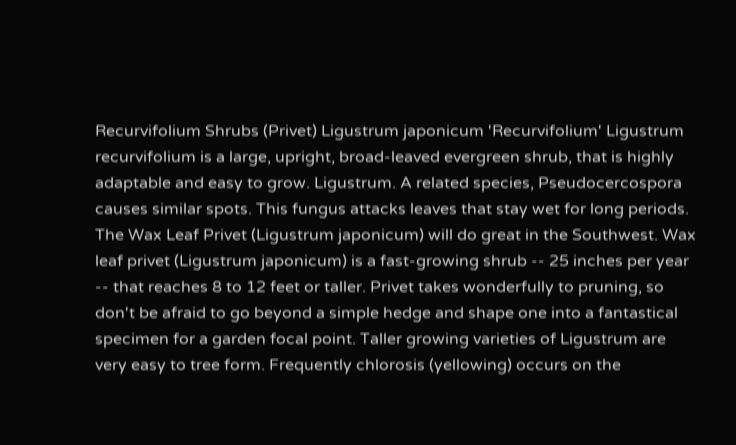Recurvifolium Shrubs (Privet) Ligustrum japonicum 'Recurvifolium' Ligustrum recurvifolium is a large, upright, broad-leaved evergreen shrub, that is highly adaptable and easy to grow. Ligustrum. A related species, Pseudocercospora causes similar spots. This fungus attacks leaves that stay wet for long periods. The Wax Leaf Privet (Ligustrum japonicum) will do great in the Southwest. Wax leaf privet (Ligustrum japonicum) is a fast-growing shrub -- 25 inches per year -- that reaches 8 to 12 feet or taller. Privet takes wonderfully to pruning, so don't be afraid to go beyond a simple hedge and shape one into a fantastical specimen for a garden focal point. Taller growing varieties of Ligustrum are very easy to tree form. Frequently chlorosis (yellowing) occurs on the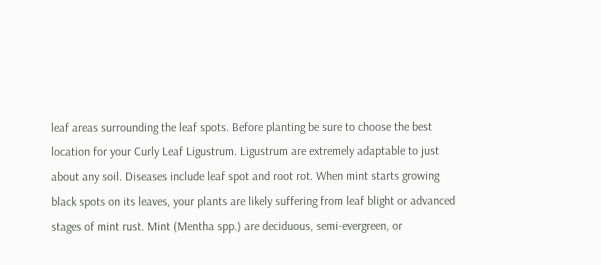leaf areas surrounding the leaf spots. Before planting be sure to choose the best location for your Curly Leaf Ligustrum. Ligustrum are extremely adaptable to just about any soil. Diseases include leaf spot and root rot. When mint starts growing black spots on its leaves, your plants are likely suffering from leaf blight or advanced stages of mint rust. Mint (Mentha spp.) are deciduous, semi-evergreen, or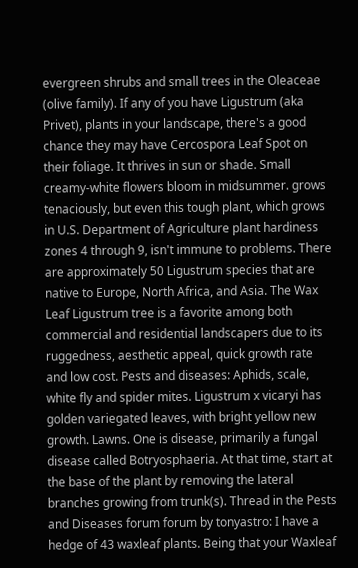evergreen shrubs and small trees in the Oleaceae (olive family). If any of you have Ligustrum (aka Privet), plants in your landscape, there's a good chance they may have Cercospora Leaf Spot on their foliage. It thrives in sun or shade. Small creamy-white flowers bloom in midsummer. grows tenaciously, but even this tough plant, which grows in U.S. Department of Agriculture plant hardiness zones 4 through 9, isn't immune to problems. There are approximately 50 Ligustrum species that are native to Europe, North Africa, and Asia. The Wax Leaf Ligustrum tree is a favorite among both commercial and residential landscapers due to its ruggedness, aesthetic appeal, quick growth rate and low cost. Pests and diseases: Aphids, scale, white fly and spider mites. Ligustrum x vicaryi has golden variegated leaves, with bright yellow new growth. Lawns. One is disease, primarily a fungal disease called Botryosphaeria. At that time, start at the base of the plant by removing the lateral branches growing from trunk(s). Thread in the Pests and Diseases forum forum by tonyastro: I have a hedge of 43 waxleaf plants. Being that your Waxleaf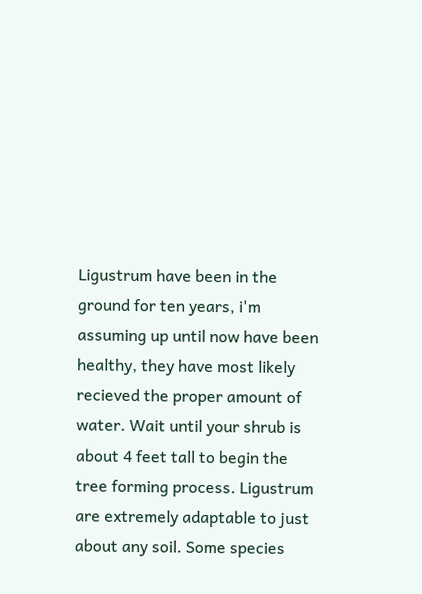Ligustrum have been in the ground for ten years, i'm assuming up until now have been healthy, they have most likely recieved the proper amount of water. Wait until your shrub is about 4 feet tall to begin the tree forming process. Ligustrum are extremely adaptable to just about any soil. Some species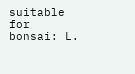suitable for bonsai: L.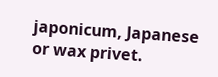japonicum, Japanese or wax privet.